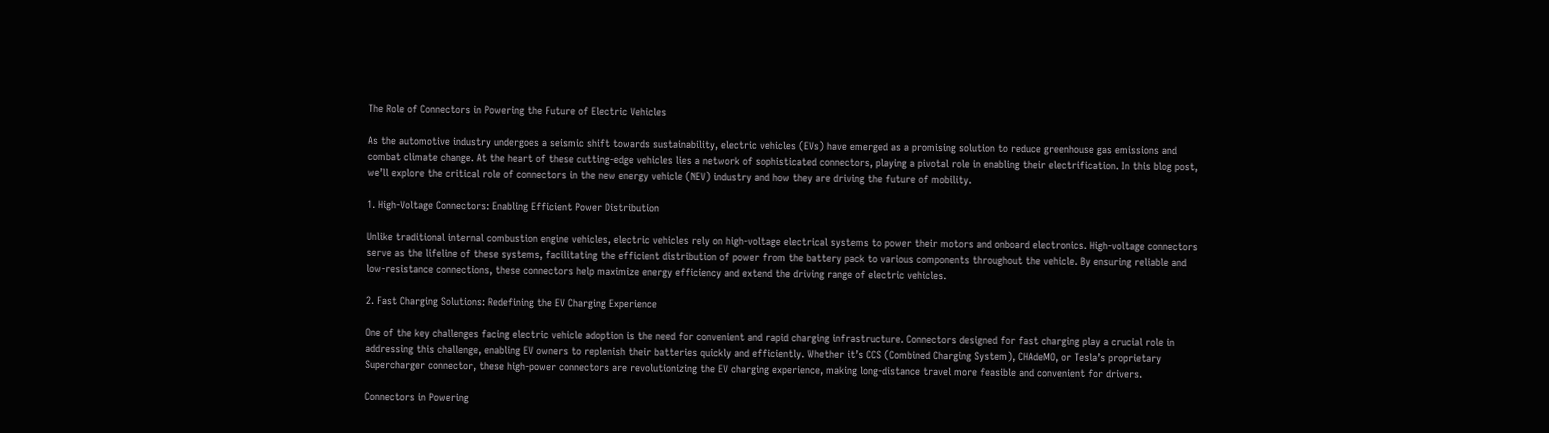The Role of Connectors in Powering the Future of Electric Vehicles

As the automotive industry undergoes a seismic shift towards sustainability, electric vehicles (EVs) have emerged as a promising solution to reduce greenhouse gas emissions and combat climate change. At the heart of these cutting-edge vehicles lies a network of sophisticated connectors, playing a pivotal role in enabling their electrification. In this blog post, we’ll explore the critical role of connectors in the new energy vehicle (NEV) industry and how they are driving the future of mobility.

1. High-Voltage Connectors: Enabling Efficient Power Distribution

Unlike traditional internal combustion engine vehicles, electric vehicles rely on high-voltage electrical systems to power their motors and onboard electronics. High-voltage connectors serve as the lifeline of these systems, facilitating the efficient distribution of power from the battery pack to various components throughout the vehicle. By ensuring reliable and low-resistance connections, these connectors help maximize energy efficiency and extend the driving range of electric vehicles.

2. Fast Charging Solutions: Redefining the EV Charging Experience

One of the key challenges facing electric vehicle adoption is the need for convenient and rapid charging infrastructure. Connectors designed for fast charging play a crucial role in addressing this challenge, enabling EV owners to replenish their batteries quickly and efficiently. Whether it’s CCS (Combined Charging System), CHAdeMO, or Tesla’s proprietary Supercharger connector, these high-power connectors are revolutionizing the EV charging experience, making long-distance travel more feasible and convenient for drivers.

Connectors in Powering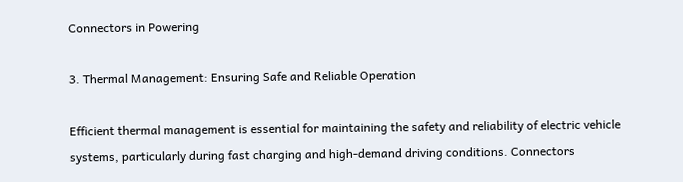Connectors in Powering

3. Thermal Management: Ensuring Safe and Reliable Operation

Efficient thermal management is essential for maintaining the safety and reliability of electric vehicle systems, particularly during fast charging and high-demand driving conditions. Connectors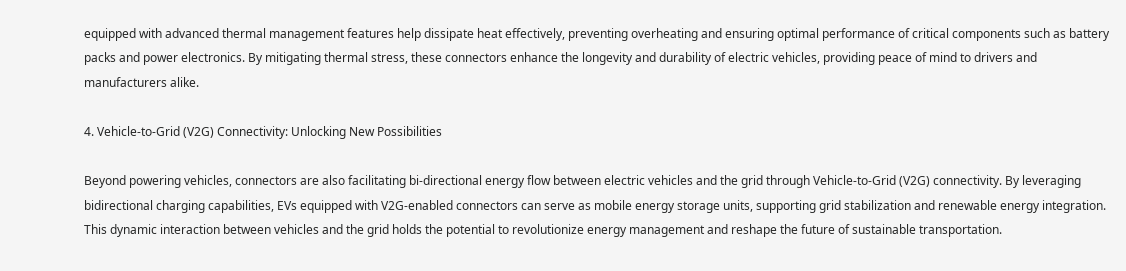equipped with advanced thermal management features help dissipate heat effectively, preventing overheating and ensuring optimal performance of critical components such as battery packs and power electronics. By mitigating thermal stress, these connectors enhance the longevity and durability of electric vehicles, providing peace of mind to drivers and manufacturers alike.

4. Vehicle-to-Grid (V2G) Connectivity: Unlocking New Possibilities

Beyond powering vehicles, connectors are also facilitating bi-directional energy flow between electric vehicles and the grid through Vehicle-to-Grid (V2G) connectivity. By leveraging bidirectional charging capabilities, EVs equipped with V2G-enabled connectors can serve as mobile energy storage units, supporting grid stabilization and renewable energy integration. This dynamic interaction between vehicles and the grid holds the potential to revolutionize energy management and reshape the future of sustainable transportation.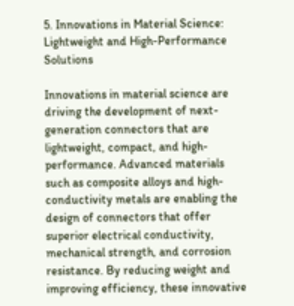5. Innovations in Material Science: Lightweight and High-Performance Solutions

Innovations in material science are driving the development of next-generation connectors that are lightweight, compact, and high-performance. Advanced materials such as composite alloys and high-conductivity metals are enabling the design of connectors that offer superior electrical conductivity, mechanical strength, and corrosion resistance. By reducing weight and improving efficiency, these innovative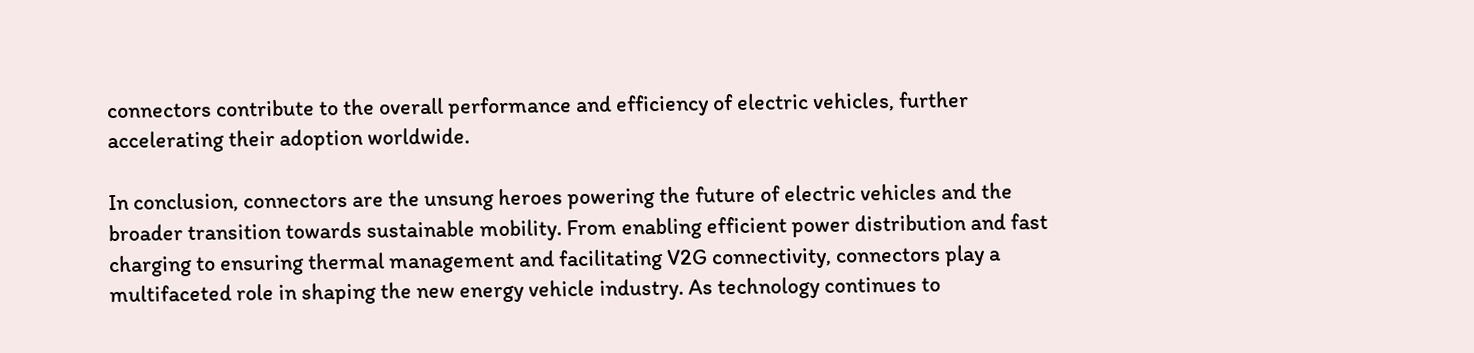connectors contribute to the overall performance and efficiency of electric vehicles, further accelerating their adoption worldwide.

In conclusion, connectors are the unsung heroes powering the future of electric vehicles and the broader transition towards sustainable mobility. From enabling efficient power distribution and fast charging to ensuring thermal management and facilitating V2G connectivity, connectors play a multifaceted role in shaping the new energy vehicle industry. As technology continues to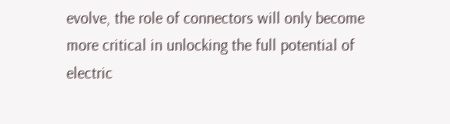evolve, the role of connectors will only become more critical in unlocking the full potential of electric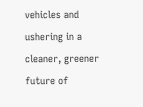vehicles and ushering in a cleaner, greener future of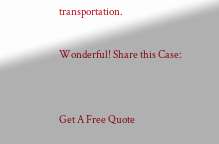transportation.

Wonderful! Share this Case:


Get A Free Quote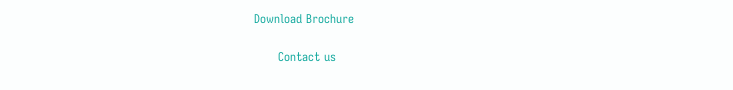Download Brochure

      Contact us